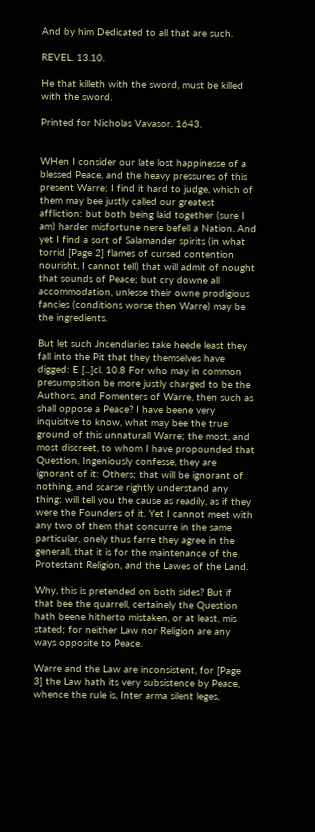And by him Dedicated to all that are such.

REVEL. 13.10.

He that killeth with the sword, must be killed with the sword.

Printed for Nicholas Vavasor. 1643.


WHen I consider our late lost happinesse of a blessed Peace, and the heavy pressures of this present Warre; I find it hard to judge, which of them may bee justly called our greatest affliction: but both being laid together (sure I am) harder misfortune nere befell a Nation. And yet I find a sort of Salamander spirits (in what torrid [Page 2] flames of cursed contention nourisht, I cannot tell) that will admit of nought that sounds of Peace; but cry downe all accommodation, unlesse their owne prodigious fancies (conditions worse then Warre) may be the ingredients.

But let such Jncendiaries take heede least they fall into the Pit that they themselves have digged: E [...]cl. 10.8 For who may in common presumpsition be more justly charged to be the Authors, and Fomenters of Warre, then such as shall oppose a Peace? I have beene very inquisitve to know, what may bee the true ground of this unnaturall Warre; the most, and most discreet, to whom I have propounded that Question, Ingeniously confesse, they are ignorant of it: Others; that will be ignorant of nothing, and scarse rightly understand any thing; will tell you the cause as readily, as if they were the Founders of it. Yet I cannot meet with any two of them that concurre in the same particular, onely thus farre they agree in the generall, that it is for the maintenance of the Protestant Religion, and the Lawes of the Land.

Why, this is pretended on both sides? But if that bee the quarrell, certainely the Question hath beene hitherto mistaken, or at least, mis stated; for neither Law nor Religion are any ways opposite to Peace.

Warre and the Law are inconsistent, for [Page 3] the Law hath its very subsistence by Peace, whence the rule is, Inter arma silent leges,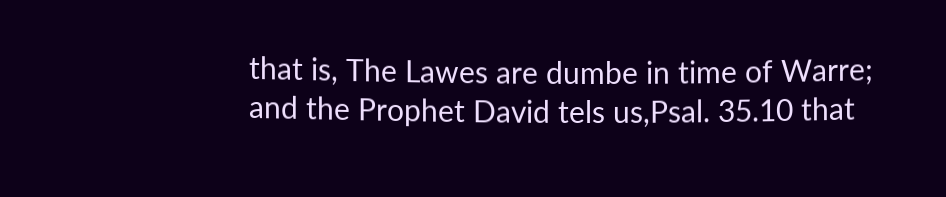that is, The Lawes are dumbe in time of Warre; and the Prophet David tels us,Psal. 35.10 that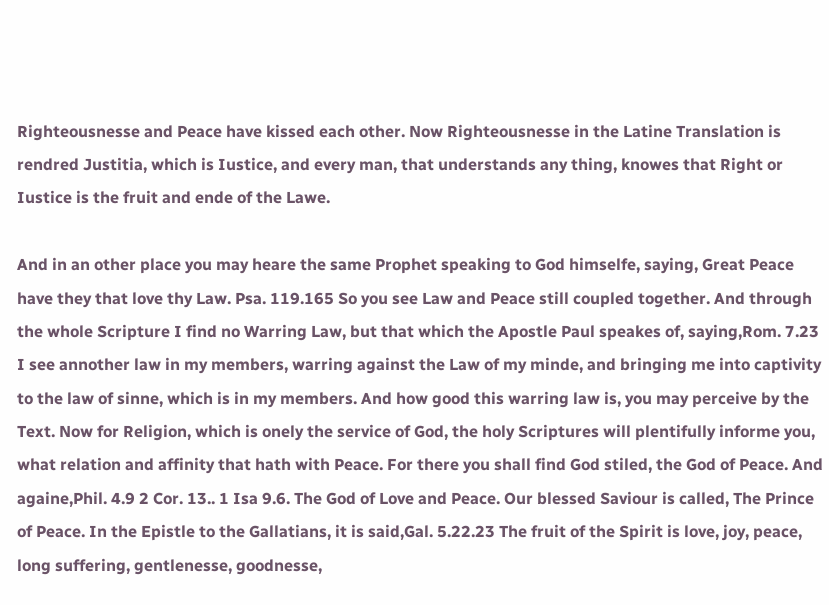Righteousnesse and Peace have kissed each other. Now Righteousnesse in the Latine Translation is rendred Justitia, which is Iustice, and every man, that understands any thing, knowes that Right or Iustice is the fruit and ende of the Lawe.

And in an other place you may heare the same Prophet speaking to God himselfe, saying, Great Peace have they that love thy Law. Psa. 119.165 So you see Law and Peace still coupled together. And through the whole Scripture I find no Warring Law, but that which the Apostle Paul speakes of, saying,Rom. 7.23 I see annother law in my members, warring against the Law of my minde, and bringing me into captivity to the law of sinne, which is in my members. And how good this warring law is, you may perceive by the Text. Now for Religion, which is onely the service of God, the holy Scriptures will plentifully informe you, what relation and affinity that hath with Peace. For there you shall find God stiled, the God of Peace. And againe,Phil. 4.9 2 Cor. 13.. 1 Isa 9.6. The God of Love and Peace. Our blessed Saviour is called, The Prince of Peace. In the Epistle to the Gallatians, it is said,Gal. 5.22.23 The fruit of the Spirit is love, joy, peace, long suffering, gentlenesse, goodnesse,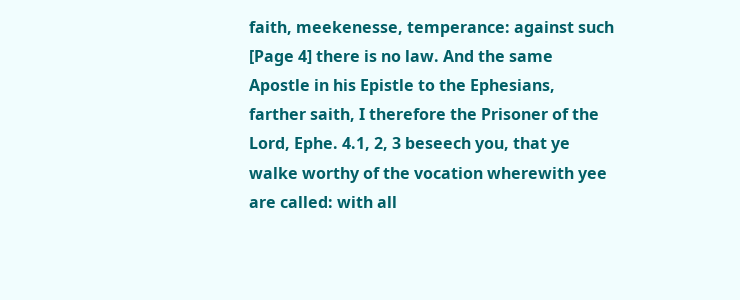faith, meekenesse, temperance: against such [Page 4] there is no law. And the same Apostle in his Epistle to the Ephesians, farther saith, I therefore the Prisoner of the Lord, Ephe. 4.1, 2, 3 beseech you, that ye walke worthy of the vocation wherewith yee are called: with all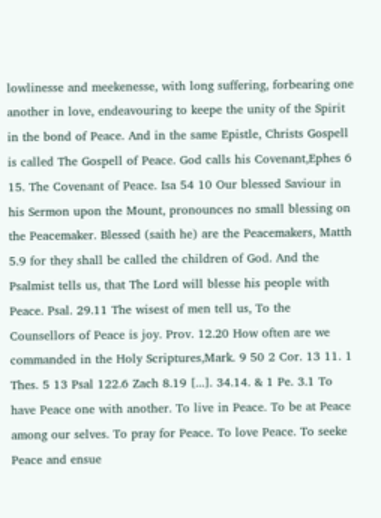lowlinesse and meekenesse, with long suffering, forbearing one another in love, endeavouring to keepe the unity of the Spirit in the bond of Peace. And in the same Epistle, Christs Gospell is called The Gospell of Peace. God calls his Covenant,Ephes 6 15. The Covenant of Peace. Isa 54 10 Our blessed Saviour in his Sermon upon the Mount, pronounces no small blessing on the Peacemaker. Blessed (saith he) are the Peacemakers, Matth 5.9 for they shall be called the children of God. And the Psalmist tells us, that The Lord will blesse his people with Peace. Psal. 29.11 The wisest of men tell us, To the Counsellors of Peace is joy. Prov. 12.20 How often are we commanded in the Holy Scriptures,Mark. 9 50 2 Cor. 13 11. 1 Thes. 5 13 Psal 122.6 Zach 8.19 [...]. 34.14. & 1 Pe. 3.1 To have Peace one with another. To live in Peace. To be at Peace among our selves. To pray for Peace. To love Peace. To seeke Peace and ensue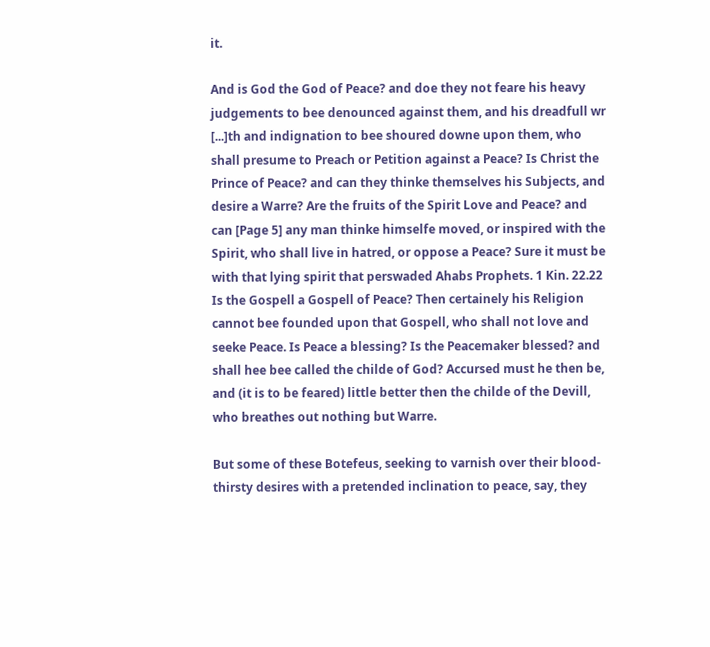it.

And is God the God of Peace? and doe they not feare his heavy judgements to bee denounced against them, and his dreadfull wr [...]th and indignation to bee shoured downe upon them, who shall presume to Preach or Petition against a Peace? Is Christ the Prince of Peace? and can they thinke themselves his Subjects, and desire a Warre? Are the fruits of the Spirit Love and Peace? and can [Page 5] any man thinke himselfe moved, or inspired with the Spirit, who shall live in hatred, or oppose a Peace? Sure it must be with that lying spirit that perswaded Ahabs Prophets. 1 Kin. 22.22 Is the Gospell a Gospell of Peace? Then certainely his Religion cannot bee founded upon that Gospell, who shall not love and seeke Peace. Is Peace a blessing? Is the Peacemaker blessed? and shall hee bee called the childe of God? Accursed must he then be, and (it is to be feared) little better then the childe of the Devill, who breathes out nothing but Warre.

But some of these Botefeus, seeking to varnish over their blood-thirsty desires with a pretended inclination to peace, say, they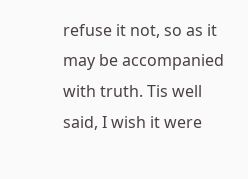refuse it not, so as it may be accompanied with truth. Tis well said, I wish it were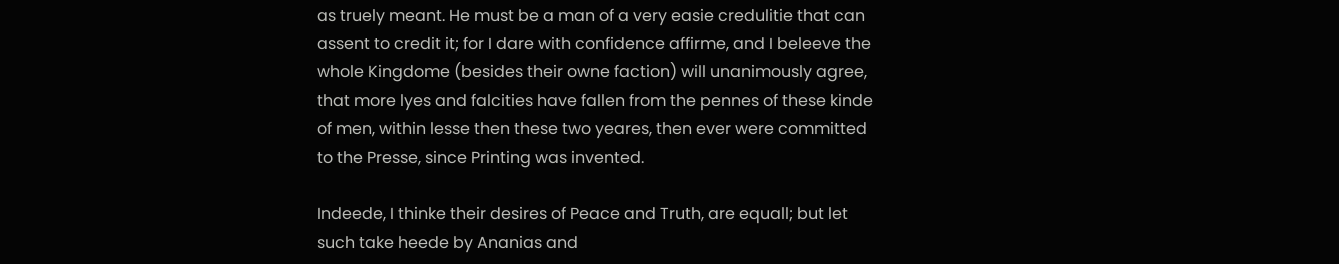as truely meant. He must be a man of a very easie credulitie that can assent to credit it; for I dare with confidence affirme, and I beleeve the whole Kingdome (besides their owne faction) will unanimously agree, that more lyes and falcities have fallen from the pennes of these kinde of men, within lesse then these two yeares, then ever were committed to the Presse, since Printing was invented.

Indeede, I thinke their desires of Peace and Truth, are equall; but let such take heede by Ananias and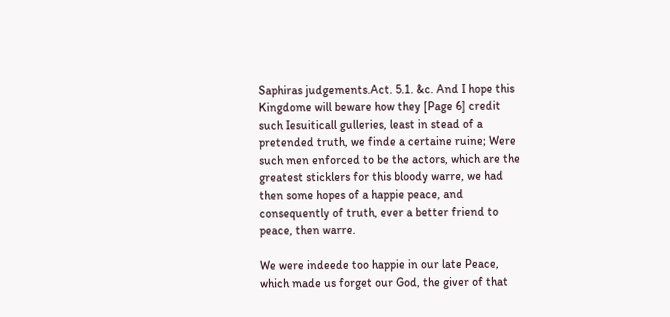Saphiras judgements.Act. 5.1. &c. And I hope this Kingdome will beware how they [Page 6] credit such Iesuiticall gulleries, least in stead of a pretended truth, we finde a certaine ruine; Were such men enforced to be the actors, which are the greatest sticklers for this bloody warre, we had then some hopes of a happie peace, and consequently of truth, ever a better friend to peace, then warre.

We were indeede too happie in our late Peace, which made us forget our God, the giver of that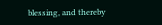blessing, and thereby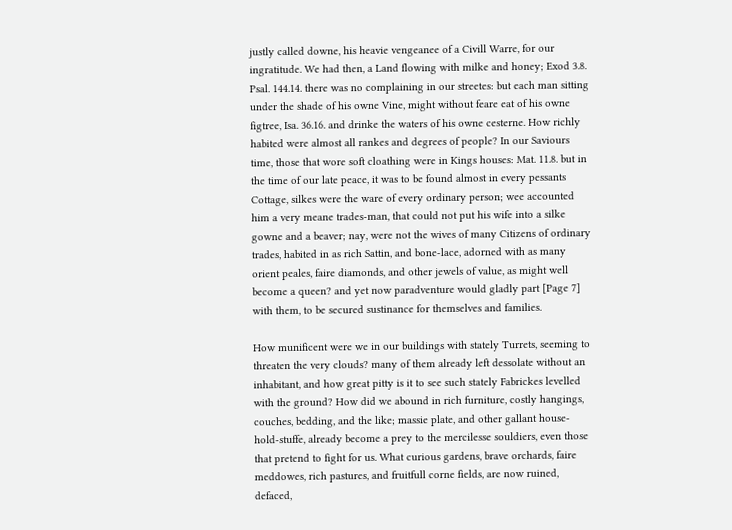justly called downe, his heavie vengeanee of a Civill Warre, for our ingratitude. We had then, a Land flowing with milke and honey; Exod 3.8. Psal. 144.14. there was no complaining in our streetes: but each man sitting under the shade of his owne Vine, might without feare eat of his owne figtree, Isa. 36.16. and drinke the waters of his owne cesterne. How richly habited were almost all rankes and degrees of people? In our Saviours time, those that wore soft cloathing were in Kings houses: Mat. 11.8. but in the time of our late peace, it was to be found almost in every pessants Cottage, silkes were the ware of every ordinary person; wee accounted him a very meane trades-man, that could not put his wife into a silke gowne and a beaver; nay, were not the wives of many Citizens of ordinary trades, habited in as rich Sattin, and bone-lace, adorned with as many orient peales, faire diamonds, and other jewels of value, as might well become a queen? and yet now paradventure would gladly part [Page 7] with them, to be secured sustinance for themselves and families.

How munificent were we in our buildings with stately Turrets, seeming to threaten the very clouds? many of them already left dessolate without an inhabitant, and how great pitty is it to see such stately Fabrickes levelled with the ground? How did we abound in rich furniture, costly hangings, couches, bedding, and the like; massie plate, and other gallant house-hold-stuffe, already become a prey to the mercilesse souldiers, even those that pretend to fight for us. What curious gardens, brave orchards, faire meddowes, rich pastures, and fruitfull corne fields, are now ruined, defaced,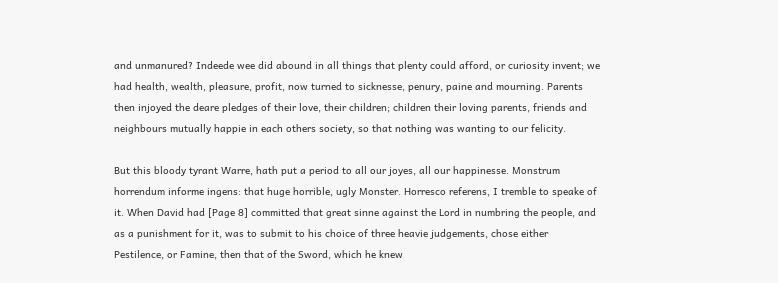and unmanured? Indeede wee did abound in all things that plenty could afford, or curiosity invent; we had health, wealth, pleasure, profit, now turned to sicknesse, penury, paine and mourning. Parents then injoyed the deare pledges of their love, their children; children their loving parents, friends and neighbours mutually happie in each others society, so that nothing was wanting to our felicity.

But this bloody tyrant Warre, hath put a period to all our joyes, all our happinesse. Monstrum horrendum informe ingens: that huge horrible, ugly Monster. Horresco referens, I tremble to speake of it. When David had [Page 8] committed that great sinne against the Lord in numbring the people, and as a punishment for it, was to submit to his choice of three heavie judgements, chose either Pestilence, or Famine, then that of the Sword, which he knew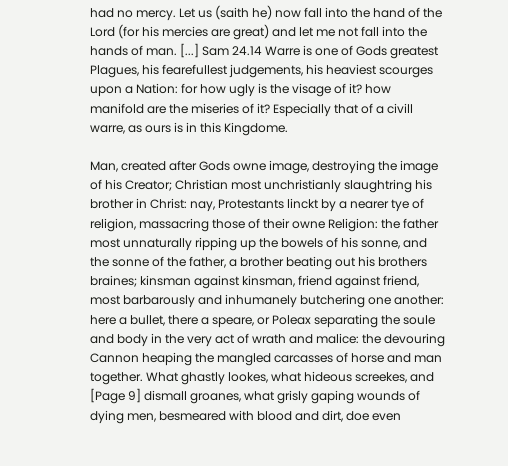had no mercy. Let us (saith he) now fall into the hand of the Lord (for his mercies are great) and let me not fall into the hands of man. [...] Sam 24.14 Warre is one of Gods greatest Plagues, his fearefullest judgements, his heaviest scourges upon a Nation: for how ugly is the visage of it? how manifold are the miseries of it? Especially that of a civill warre, as ours is in this Kingdome.

Man, created after Gods owne image, destroying the image of his Creator; Christian most unchristianly slaughtring his brother in Christ: nay, Protestants linckt by a nearer tye of religion, massacring those of their owne Religion: the father most unnaturally ripping up the bowels of his sonne, and the sonne of the father, a brother beating out his brothers braines; kinsman against kinsman, friend against friend, most barbarously and inhumanely butchering one another: here a bullet, there a speare, or Poleax separating the soule and body in the very act of wrath and malice: the devouring Cannon heaping the mangled carcasses of horse and man together. What ghastly lookes, what hideous screekes, and [Page 9] dismall groanes, what grisly gaping wounds of dying men, besmeared with blood and dirt, doe even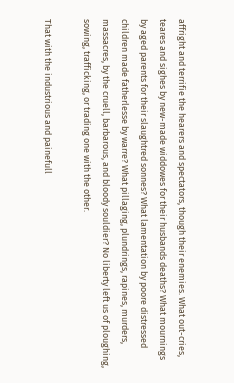affright and terrifie the hearers and spectators, though their enemies. What out-cries, teares and sighes by new-made widdowes for their husbands deaths? What mournings by aged parents for their slaughtred sonnes? What lamentation by poore distressed children made fatherlesse by warre? What pillaging, plundrings, rapines, murders, massacres, by the cruell, barbarous, and bloody souldier? No liberty left us of ploughing, sowing, trafficking, or trading one with the other.

That with the industrious and painefull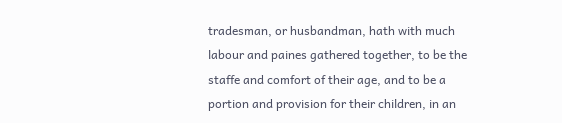tradesman, or husbandman, hath with much labour and paines gathered together, to be the staffe and comfort of their age, and to be a portion and provision for their children, in an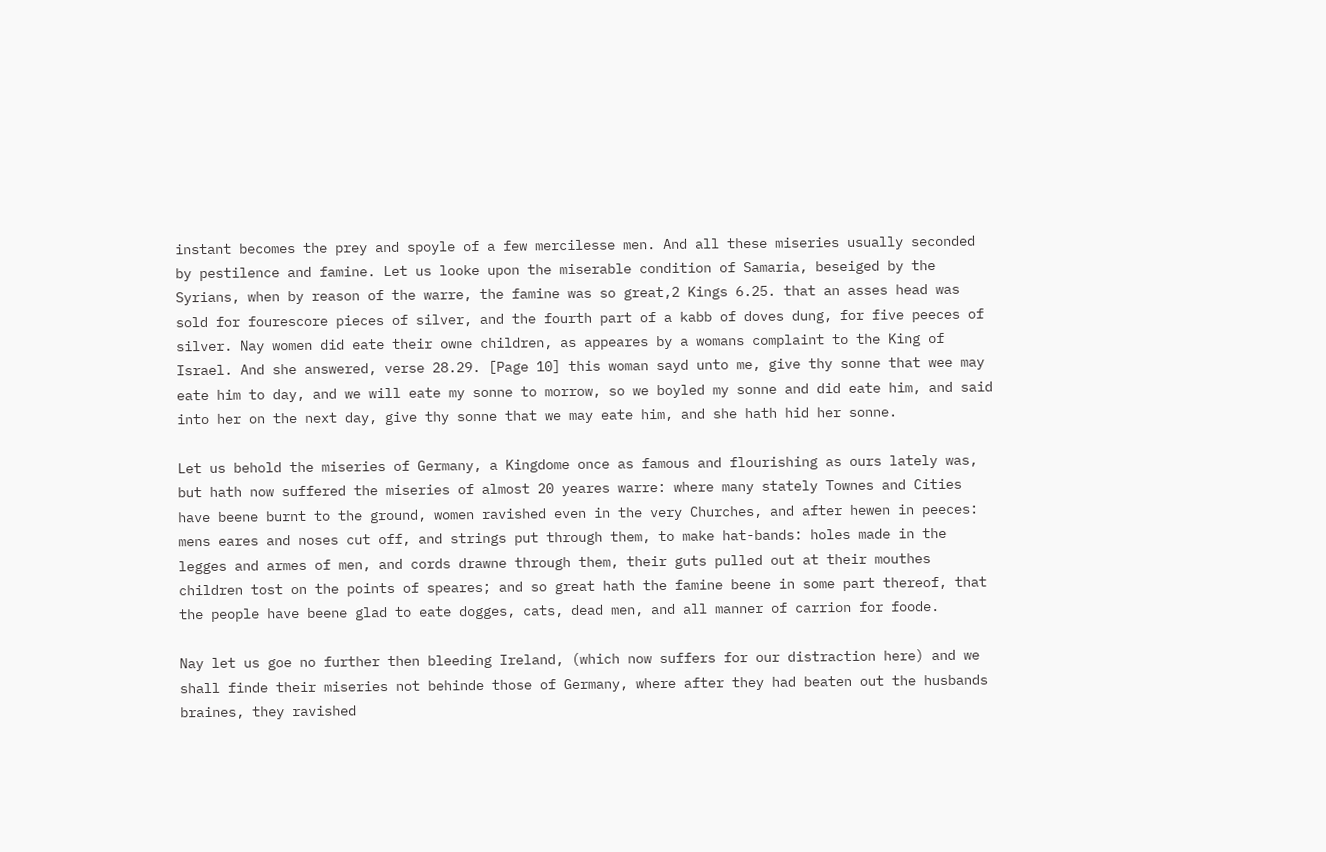instant becomes the prey and spoyle of a few mercilesse men. And all these miseries usually seconded by pestilence and famine. Let us looke upon the miserable condition of Samaria, beseiged by the Syrians, when by reason of the warre, the famine was so great,2 Kings 6.25. that an asses head was sold for fourescore pieces of silver, and the fourth part of a kabb of doves dung, for five peeces of silver. Nay women did eate their owne children, as appeares by a womans complaint to the King of Israel. And she answered, verse 28.29. [Page 10] this woman sayd unto me, give thy sonne that wee may eate him to day, and we will eate my sonne to morrow, so we boyled my sonne and did eate him, and said into her on the next day, give thy sonne that we may eate him, and she hath hid her sonne.

Let us behold the miseries of Germany, a Kingdome once as famous and flourishing as ours lately was, but hath now suffered the miseries of almost 20 yeares warre: where many stately Townes and Cities have beene burnt to the ground, women ravished even in the very Churches, and after hewen in peeces: mens eares and noses cut off, and strings put through them, to make hat-bands: holes made in the legges and armes of men, and cords drawne through them, their guts pulled out at their mouthes children tost on the points of speares; and so great hath the famine beene in some part thereof, that the people have beene glad to eate dogges, cats, dead men, and all manner of carrion for foode.

Nay let us goe no further then bleeding Ireland, (which now suffers for our distraction here) and we shall finde their miseries not behinde those of Germany, where after they had beaten out the husbands braines, they ravished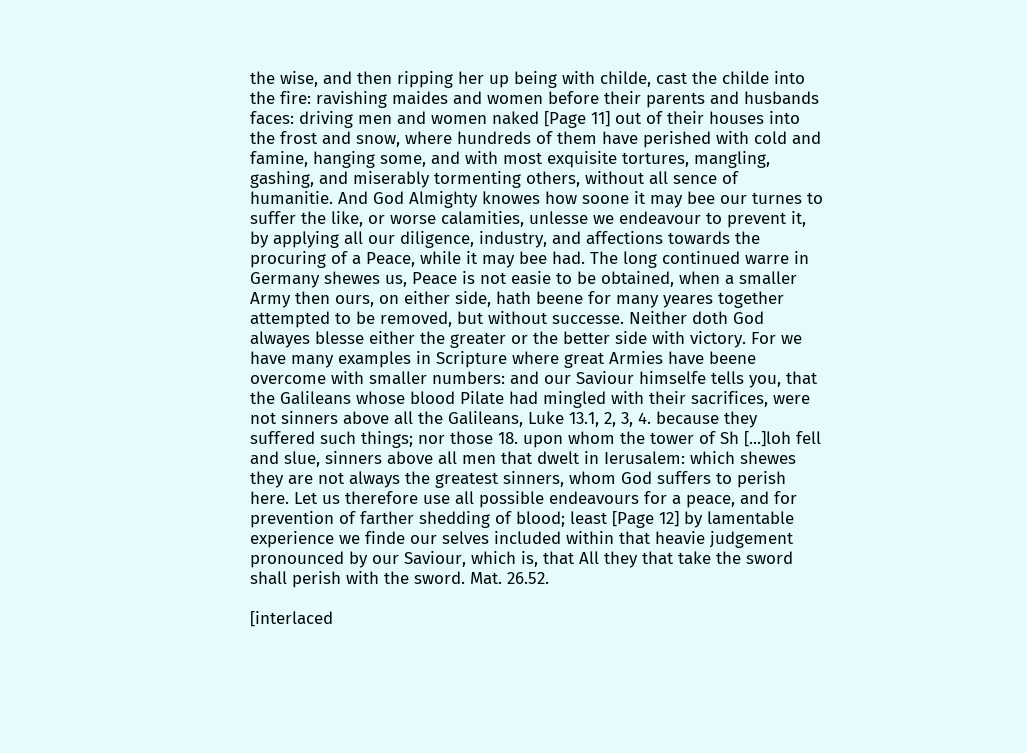the wise, and then ripping her up being with childe, cast the childe into the fire: ravishing maides and women before their parents and husbands faces: driving men and women naked [Page 11] out of their houses into the frost and snow, where hundreds of them have perished with cold and famine, hanging some, and with most exquisite tortures, mangling, gashing, and miserably tormenting others, without all sence of humanitie. And God Almighty knowes how soone it may bee our turnes to suffer the like, or worse calamities, unlesse we endeavour to prevent it, by applying all our diligence, industry, and affections towards the procuring of a Peace, while it may bee had. The long continued warre in Germany shewes us, Peace is not easie to be obtained, when a smaller Army then ours, on either side, hath beene for many yeares together attempted to be removed, but without successe. Neither doth God alwayes blesse either the greater or the better side with victory. For we have many examples in Scripture where great Armies have beene overcome with smaller numbers: and our Saviour himselfe tells you, that the Galileans whose blood Pilate had mingled with their sacrifices, were not sinners above all the Galileans, Luke 13.1, 2, 3, 4. because they suffered such things; nor those 18. upon whom the tower of Sh [...]loh fell and slue, sinners above all men that dwelt in Ierusalem: which shewes they are not always the greatest sinners, whom God suffers to perish here. Let us therefore use all possible endeavours for a peace, and for prevention of farther shedding of blood; least [Page 12] by lamentable experience we finde our selves included within that heavie judgement pronounced by our Saviour, which is, that All they that take the sword shall perish with the sword. Mat. 26.52.

[interlaced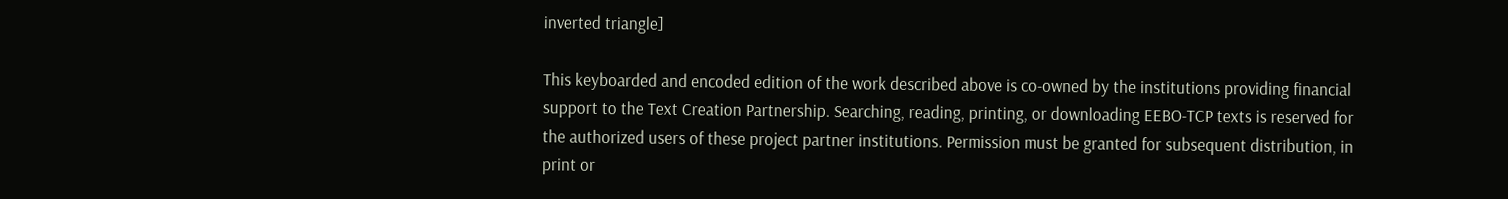inverted triangle]

This keyboarded and encoded edition of the work described above is co-owned by the institutions providing financial support to the Text Creation Partnership. Searching, reading, printing, or downloading EEBO-TCP texts is reserved for the authorized users of these project partner institutions. Permission must be granted for subsequent distribution, in print or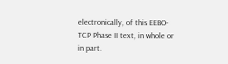electronically, of this EEBO-TCP Phase II text, in whole or in part.